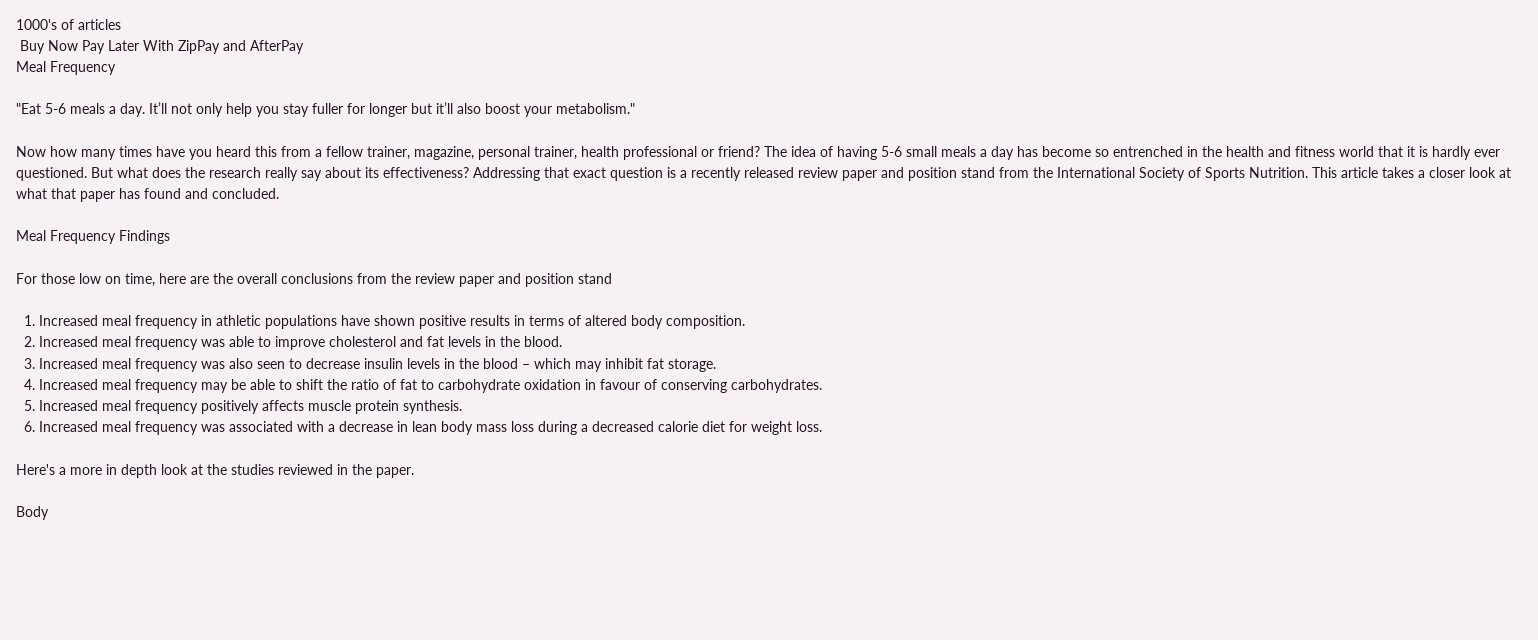1000's of articles
 Buy Now Pay Later With ZipPay and AfterPay
Meal Frequency

"Eat 5-6 meals a day. It’ll not only help you stay fuller for longer but it’ll also boost your metabolism."

Now how many times have you heard this from a fellow trainer, magazine, personal trainer, health professional or friend? The idea of having 5-6 small meals a day has become so entrenched in the health and fitness world that it is hardly ever questioned. But what does the research really say about its effectiveness? Addressing that exact question is a recently released review paper and position stand from the International Society of Sports Nutrition. This article takes a closer look at what that paper has found and concluded.

Meal Frequency Findings

For those low on time, here are the overall conclusions from the review paper and position stand

  1. Increased meal frequency in athletic populations have shown positive results in terms of altered body composition.
  2. Increased meal frequency was able to improve cholesterol and fat levels in the blood.
  3. Increased meal frequency was also seen to decrease insulin levels in the blood – which may inhibit fat storage.
  4. Increased meal frequency may be able to shift the ratio of fat to carbohydrate oxidation in favour of conserving carbohydrates.
  5. Increased meal frequency positively affects muscle protein synthesis.
  6. Increased meal frequency was associated with a decrease in lean body mass loss during a decreased calorie diet for weight loss.

Here's a more in depth look at the studies reviewed in the paper.

Body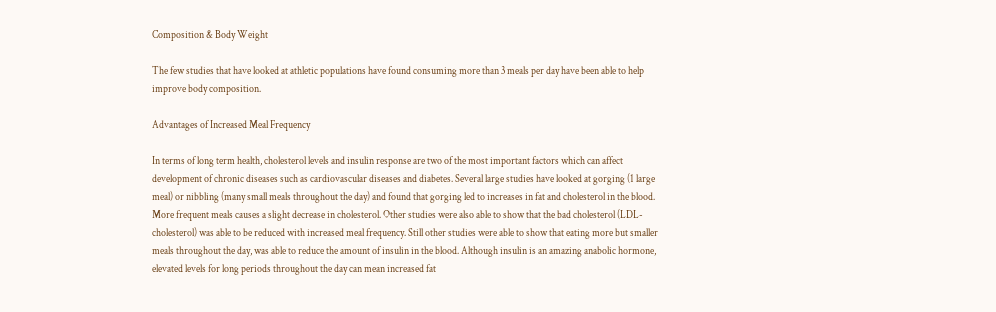Composition & Body Weight

The few studies that have looked at athletic populations have found consuming more than 3 meals per day have been able to help improve body composition.

Advantages of Increased Meal Frequency

In terms of long term health, cholesterol levels and insulin response are two of the most important factors which can affect development of chronic diseases such as cardiovascular diseases and diabetes. Several large studies have looked at gorging (1 large meal) or nibbling (many small meals throughout the day) and found that gorging led to increases in fat and cholesterol in the blood. More frequent meals causes a slight decrease in cholesterol. Other studies were also able to show that the bad cholesterol (LDL-cholesterol) was able to be reduced with increased meal frequency. Still other studies were able to show that eating more but smaller meals throughout the day, was able to reduce the amount of insulin in the blood. Although insulin is an amazing anabolic hormone, elevated levels for long periods throughout the day can mean increased fat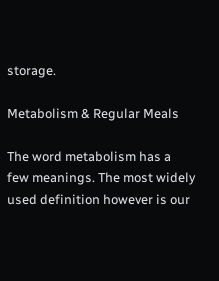storage.

Metabolism & Regular Meals

The word metabolism has a few meanings. The most widely used definition however is our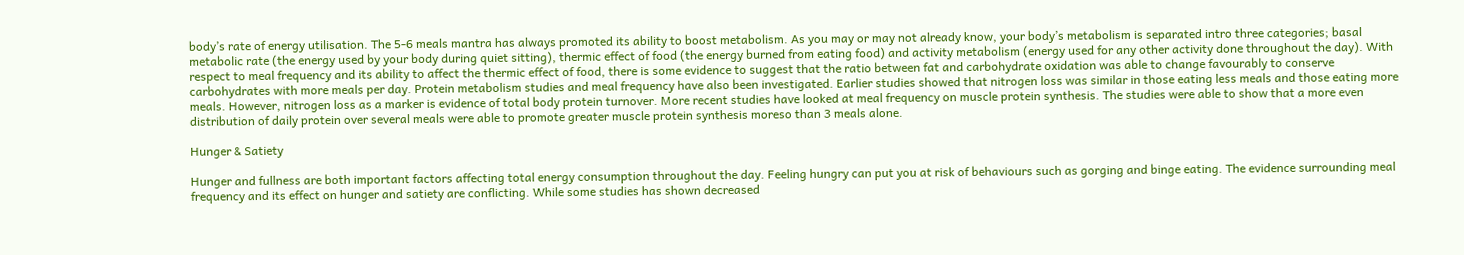body’s rate of energy utilisation. The 5-6 meals mantra has always promoted its ability to boost metabolism. As you may or may not already know, your body’s metabolism is separated intro three categories; basal metabolic rate (the energy used by your body during quiet sitting), thermic effect of food (the energy burned from eating food) and activity metabolism (energy used for any other activity done throughout the day). With respect to meal frequency and its ability to affect the thermic effect of food, there is some evidence to suggest that the ratio between fat and carbohydrate oxidation was able to change favourably to conserve carbohydrates with more meals per day. Protein metabolism studies and meal frequency have also been investigated. Earlier studies showed that nitrogen loss was similar in those eating less meals and those eating more meals. However, nitrogen loss as a marker is evidence of total body protein turnover. More recent studies have looked at meal frequency on muscle protein synthesis. The studies were able to show that a more even distribution of daily protein over several meals were able to promote greater muscle protein synthesis moreso than 3 meals alone.

Hunger & Satiety

Hunger and fullness are both important factors affecting total energy consumption throughout the day. Feeling hungry can put you at risk of behaviours such as gorging and binge eating. The evidence surrounding meal frequency and its effect on hunger and satiety are conflicting. While some studies has shown decreased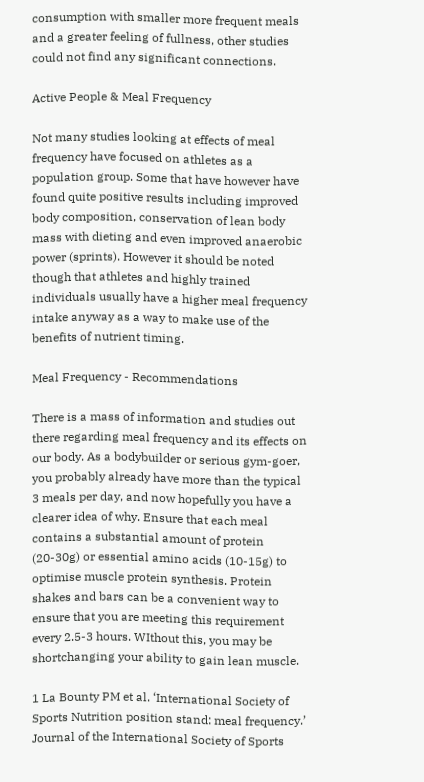consumption with smaller more frequent meals and a greater feeling of fullness, other studies could not find any significant connections.

Active People & Meal Frequency

Not many studies looking at effects of meal frequency have focused on athletes as a population group. Some that have however have found quite positive results including improved body composition, conservation of lean body mass with dieting and even improved anaerobic power (sprints). However it should be noted though that athletes and highly trained individuals usually have a higher meal frequency intake anyway as a way to make use of the benefits of nutrient timing.

Meal Frequency - Recommendations

There is a mass of information and studies out there regarding meal frequency and its effects on our body. As a bodybuilder or serious gym-goer, you probably already have more than the typical 3 meals per day, and now hopefully you have a clearer idea of why. Ensure that each meal contains a substantial amount of protein (20-30g) or essential amino acids (10-15g) to optimise muscle protein synthesis. Protein shakes and bars can be a convenient way to ensure that you are meeting this requirement every 2.5-3 hours. WIthout this, you may be shortchanging your ability to gain lean muscle.

1 La Bounty PM et al. ‘International Society of Sports Nutrition position stand: meal frequency.’ Journal of the International Society of Sports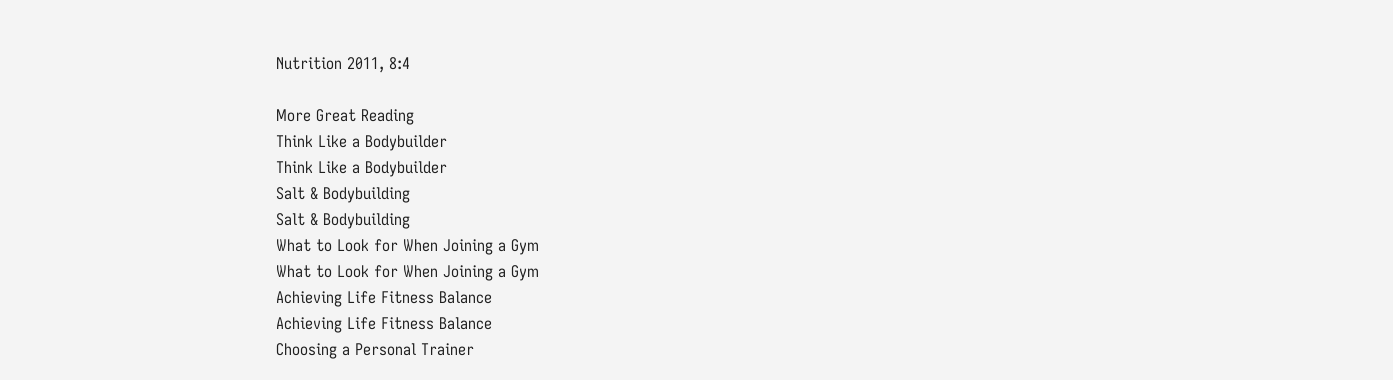Nutrition 2011, 8:4

More Great Reading
Think Like a Bodybuilder
Think Like a Bodybuilder
Salt & Bodybuilding
Salt & Bodybuilding
What to Look for When Joining a Gym
What to Look for When Joining a Gym
Achieving Life Fitness Balance
Achieving Life Fitness Balance
Choosing a Personal Trainer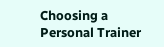Choosing a Personal Trainer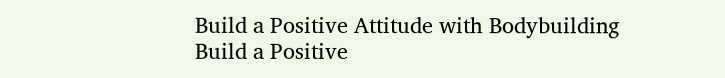Build a Positive Attitude with Bodybuilding
Build a Positive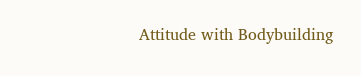Attitude with Bodybuilding